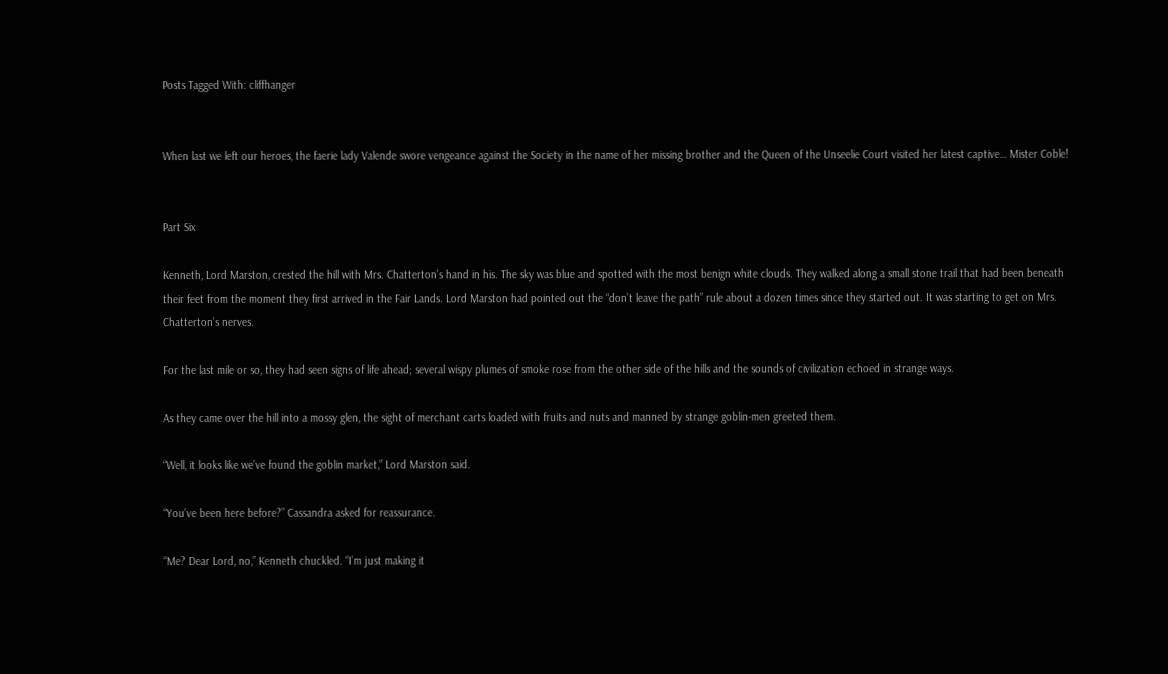Posts Tagged With: cliffhanger


When last we left our heroes, the faerie lady Valende swore vengeance against the Society in the name of her missing brother and the Queen of the Unseelie Court visited her latest captive… Mister Coble!


Part Six

Kenneth, Lord Marston, crested the hill with Mrs. Chatterton’s hand in his. The sky was blue and spotted with the most benign white clouds. They walked along a small stone trail that had been beneath their feet from the moment they first arrived in the Fair Lands. Lord Marston had pointed out the “don’t leave the path” rule about a dozen times since they started out. It was starting to get on Mrs. Chatterton’s nerves.

For the last mile or so, they had seen signs of life ahead; several wispy plumes of smoke rose from the other side of the hills and the sounds of civilization echoed in strange ways.

As they came over the hill into a mossy glen, the sight of merchant carts loaded with fruits and nuts and manned by strange goblin-men greeted them.

“Well, it looks like we’ve found the goblin market,” Lord Marston said.

“You’ve been here before?” Cassandra asked for reassurance.

“Me? Dear Lord, no,” Kenneth chuckled. “I’m just making it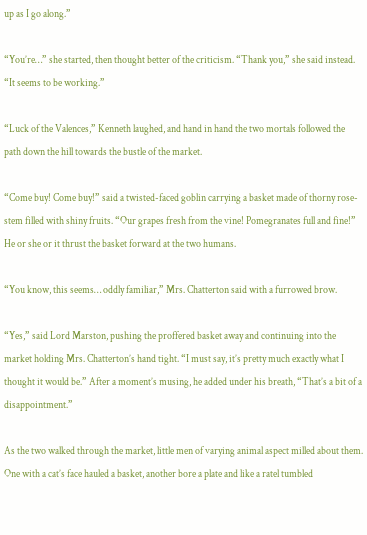up as I go along.”

“You’re…” she started, then thought better of the criticism. “Thank you,” she said instead. “It seems to be working.”

“Luck of the Valences,” Kenneth laughed, and hand in hand the two mortals followed the path down the hill towards the bustle of the market.

“Come buy! Come buy!” said a twisted-faced goblin carrying a basket made of thorny rose-stem filled with shiny fruits. “Our grapes fresh from the vine! Pomegranates full and fine!” He or she or it thrust the basket forward at the two humans.

“You know, this seems… oddly familiar,” Mrs. Chatterton said with a furrowed brow.

“Yes,” said Lord Marston, pushing the proffered basket away and continuing into the market holding Mrs. Chatterton’s hand tight. “I must say, it’s pretty much exactly what I thought it would be.” After a moment’s musing, he added under his breath, “That’s a bit of a disappointment.”

As the two walked through the market, little men of varying animal aspect milled about them. One with a cat’s face hauled a basket, another bore a plate and like a ratel tumbled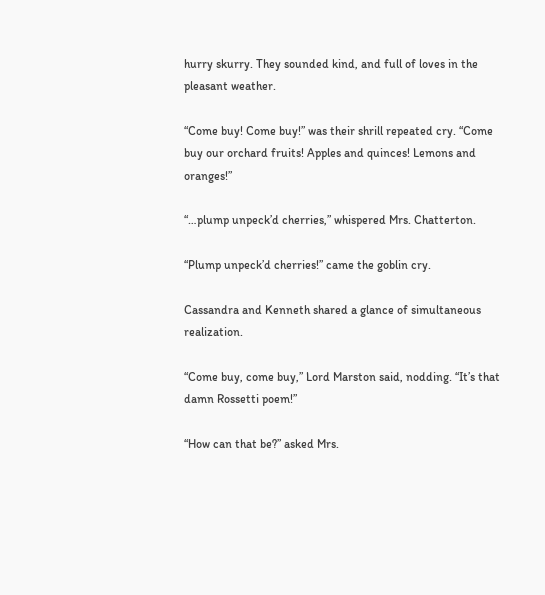hurry skurry. They sounded kind, and full of loves in the pleasant weather.

“Come buy! Come buy!” was their shrill repeated cry. “Come buy our orchard fruits! Apples and quinces! Lemons and oranges!”

“…plump unpeck’d cherries,” whispered Mrs. Chatterton.

“Plump unpeck’d cherries!” came the goblin cry.

Cassandra and Kenneth shared a glance of simultaneous realization.

“Come buy, come buy,” Lord Marston said, nodding. “It’s that damn Rossetti poem!”

“How can that be?” asked Mrs.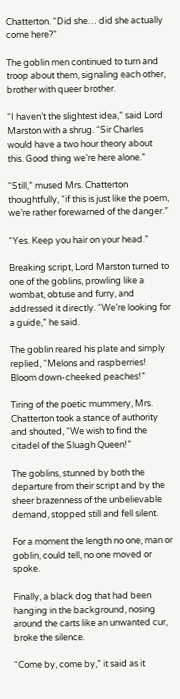Chatterton. “Did she… did she actually come here?”

The goblin men continued to turn and troop about them, signaling each other, brother with queer brother.

“I haven’t the slightest idea,” said Lord Marston with a shrug. “Sir Charles would have a two hour theory about this. Good thing we’re here alone.”

“Still,” mused Mrs. Chatterton thoughtfully, “if this is just like the poem, we’re rather forewarned of the danger.”

“Yes. Keep you hair on your head.”

Breaking script, Lord Marston turned to one of the goblins, prowling like a wombat, obtuse and furry, and addressed it directly. “We’re looking for a guide,” he said.

The goblin reared his plate and simply replied, “Melons and raspberries! Bloom down-cheeked peaches!”

Tiring of the poetic mummery, Mrs. Chatterton took a stance of authority and shouted, “We wish to find the citadel of the Sluagh Queen!”

The goblins, stunned by both the departure from their script and by the sheer brazenness of the unbelievable demand, stopped still and fell silent.

For a moment the length no one, man or goblin, could tell, no one moved or spoke.

Finally, a black dog that had been hanging in the background, nosing around the carts like an unwanted cur, broke the silence.

“Come by, come by,” it said as it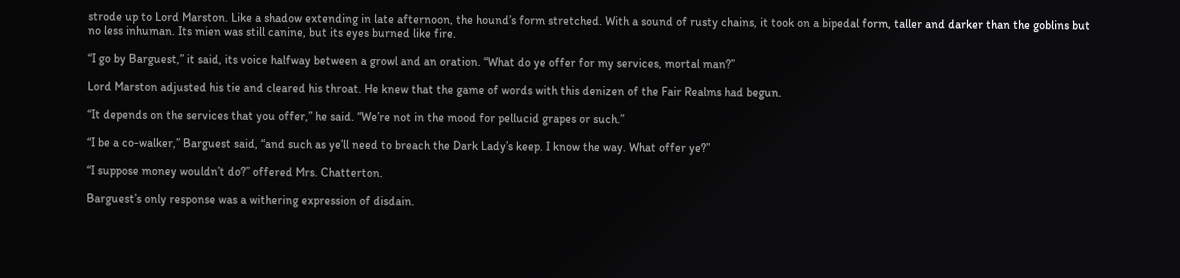strode up to Lord Marston. Like a shadow extending in late afternoon, the hound’s form stretched. With a sound of rusty chains, it took on a bipedal form, taller and darker than the goblins but no less inhuman. Its mien was still canine, but its eyes burned like fire.

“I go by Barguest,” it said, its voice halfway between a growl and an oration. “What do ye offer for my services, mortal man?”

Lord Marston adjusted his tie and cleared his throat. He knew that the game of words with this denizen of the Fair Realms had begun.

“It depends on the services that you offer,” he said. “We’re not in the mood for pellucid grapes or such.”

“I be a co-walker,” Barguest said, “and such as ye’ll need to breach the Dark Lady’s keep. I know the way. What offer ye?”

“I suppose money wouldn’t do?” offered Mrs. Chatterton.

Barguest’s only response was a withering expression of disdain.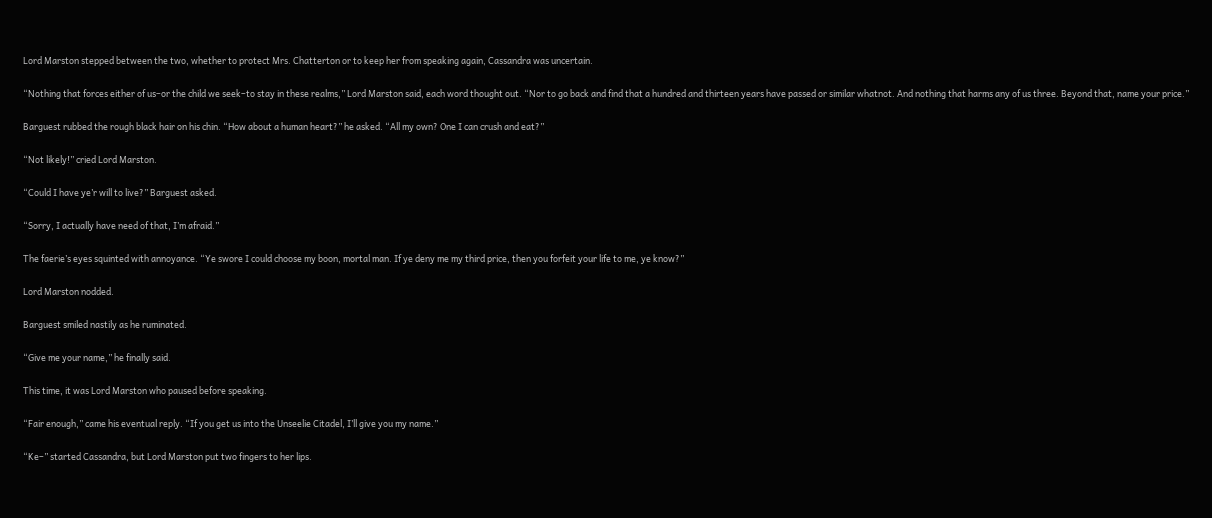Lord Marston stepped between the two, whether to protect Mrs. Chatterton or to keep her from speaking again, Cassandra was uncertain.

“Nothing that forces either of us–or the child we seek–to stay in these realms,” Lord Marston said, each word thought out. “Nor to go back and find that a hundred and thirteen years have passed or similar whatnot. And nothing that harms any of us three. Beyond that, name your price.”

Barguest rubbed the rough black hair on his chin. “How about a human heart?” he asked. “All my own? One I can crush and eat?”

“Not likely!” cried Lord Marston.

“Could I have ye’r will to live?” Barguest asked.

“Sorry, I actually have need of that, I’m afraid.”

The faerie’s eyes squinted with annoyance. “Ye swore I could choose my boon, mortal man. If ye deny me my third price, then you forfeit your life to me, ye know?”

Lord Marston nodded.

Barguest smiled nastily as he ruminated.

“Give me your name,” he finally said.

This time, it was Lord Marston who paused before speaking.

“Fair enough,” came his eventual reply. “If you get us into the Unseelie Citadel, I’ll give you my name.”

“Ke–” started Cassandra, but Lord Marston put two fingers to her lips.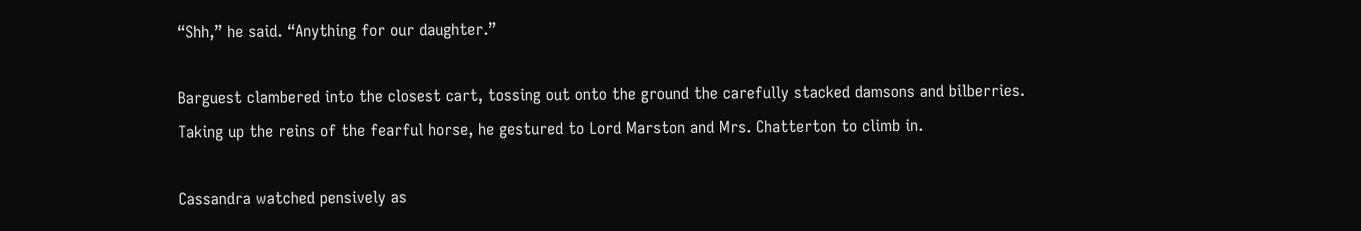“Shh,” he said. “Anything for our daughter.”

Barguest clambered into the closest cart, tossing out onto the ground the carefully stacked damsons and bilberries. Taking up the reins of the fearful horse, he gestured to Lord Marston and Mrs. Chatterton to climb in.

Cassandra watched pensively as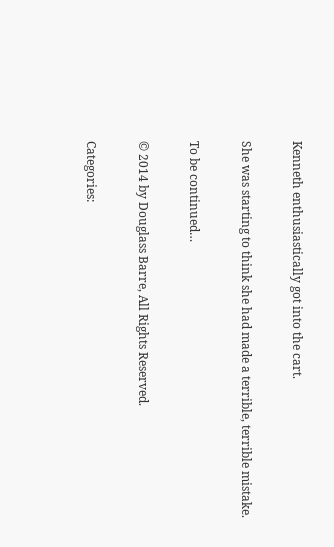Kenneth enthusiastically got into the cart.

She was starting to think she had made a terrible, terrible mistake.

To be continued…

© 2014 by Douglass Barre, All Rights Reserved.

Categories: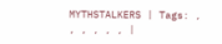MYTHSTALKERS | Tags: , , , , , , |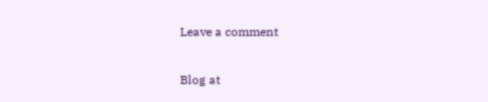Leave a comment

Blog at